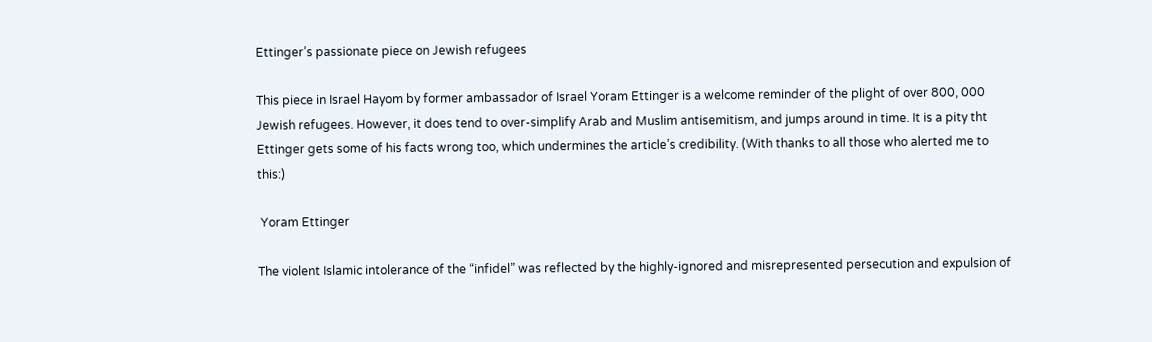Ettinger’s passionate piece on Jewish refugees

This piece in Israel Hayom by former ambassador of Israel Yoram Ettinger is a welcome reminder of the plight of over 800, 000 Jewish refugees. However, it does tend to over-simplify Arab and Muslim antisemitism, and jumps around in time. It is a pity tht Ettinger gets some of his facts wrong too, which undermines the article’s credibility. (With thanks to all those who alerted me to this:)

 Yoram Ettinger

The violent Islamic intolerance of the “infidel” was reflected by the highly-ignored and misrepresented persecution and expulsion of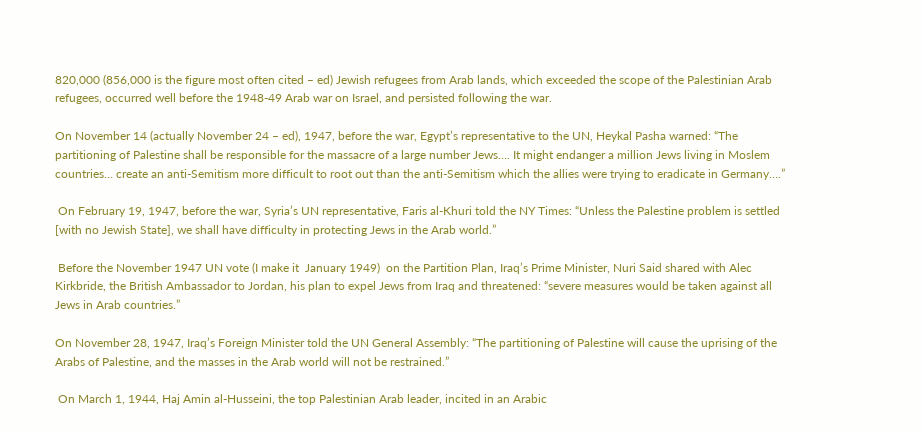820,000 (856,000 is the figure most often cited – ed) Jewish refugees from Arab lands, which exceeded the scope of the Palestinian Arab refugees, occurred well before the 1948-49 Arab war on Israel, and persisted following the war.

On November 14 (actually November 24 – ed), 1947, before the war, Egypt’s representative to the UN, Heykal Pasha warned: “The partitioning of Palestine shall be responsible for the massacre of a large number Jews…. It might endanger a million Jews living in Moslem countries… create an anti-Semitism more difficult to root out than the anti-Semitism which the allies were trying to eradicate in Germany….”

 On February 19, 1947, before the war, Syria’s UN representative, Faris al-Khuri told the NY Times: “Unless the Palestine problem is settled [with no Jewish State], we shall have difficulty in protecting Jews in the Arab world.”

 Before the November 1947 UN vote (I make it  January 1949)  on the Partition Plan, Iraq’s Prime Minister, Nuri Said shared with Alec Kirkbride, the British Ambassador to Jordan, his plan to expel Jews from Iraq and threatened: “severe measures would be taken against all Jews in Arab countries.”

On November 28, 1947, Iraq’s Foreign Minister told the UN General Assembly: “The partitioning of Palestine will cause the uprising of the Arabs of Palestine, and the masses in the Arab world will not be restrained.”

 On March 1, 1944, Haj Amin al-Husseini, the top Palestinian Arab leader, incited in an Arabic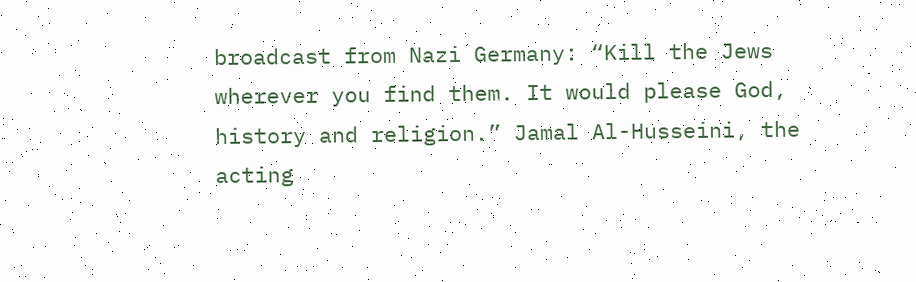broadcast from Nazi Germany: “Kill the Jews wherever you find them. It would please God, history and religion.” Jamal Al-Husseini, the acting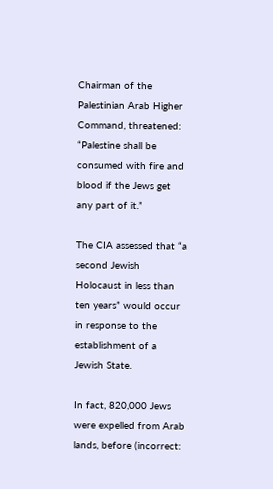Chairman of the Palestinian Arab Higher Command, threatened: “Palestine shall be consumed with fire and blood if the Jews get any part of it.”

The CIA assessed that “a second Jewish Holocaust in less than ten years” would occur in response to the establishment of a Jewish State.

In fact, 820,000 Jews were expelled from Arab lands, before (incorrect: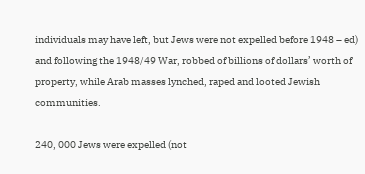individuals may have left, but Jews were not expelled before 1948 – ed) and following the 1948/49 War, robbed of billions of dollars’ worth of property, while Arab masses lynched, raped and looted Jewish communities.

240, 000 Jews were expelled (not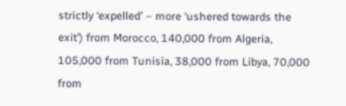strictly ‘expelled’ – more ‘ushered towards the exit’) from Morocco, 140,000 from Algeria, 105,000 from Tunisia, 38,000 from Libya, 70,000 from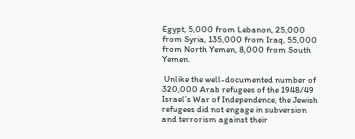Egypt, 5,000 from Lebanon, 25,000 from Syria, 135,000 from Iraq, 55,000 from North Yemen, 8,000 from South Yemen.

 Unlike the well-documented number of 320,000 Arab refugees of the 1948/49 Israel’s War of Independence, the Jewish refugees did not engage in subversion and terrorism against their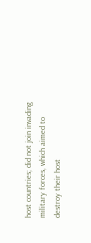host countries; did not join invading military forces, which aimed to destroy their host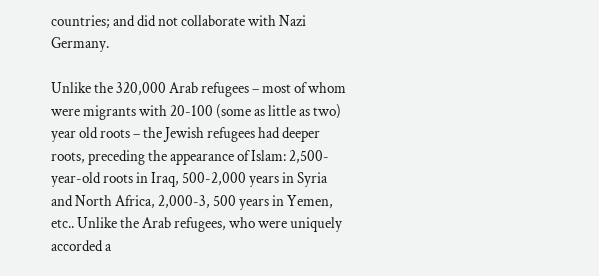countries; and did not collaborate with Nazi Germany.

Unlike the 320,000 Arab refugees – most of whom were migrants with 20-100 (some as little as two)  year old roots – the Jewish refugees had deeper roots, preceding the appearance of Islam: 2,500-year-old roots in Iraq, 500-2,000 years in Syria and North Africa, 2,000-3, 500 years in Yemen, etc.. Unlike the Arab refugees, who were uniquely accorded a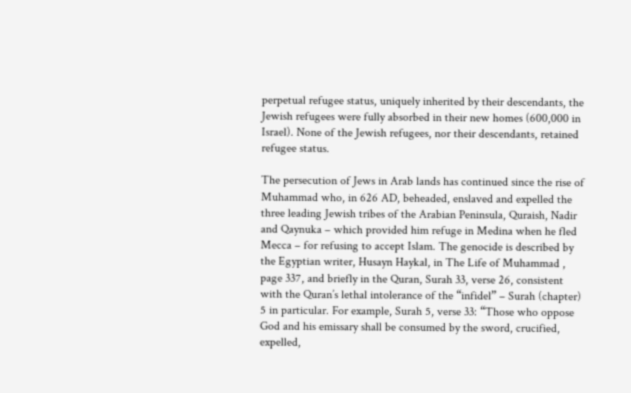perpetual refugee status, uniquely inherited by their descendants, the Jewish refugees were fully absorbed in their new homes (600,000 in Israel). None of the Jewish refugees, nor their descendants, retained refugee status.

The persecution of Jews in Arab lands has continued since the rise of Muhammad who, in 626 AD, beheaded, enslaved and expelled the three leading Jewish tribes of the Arabian Peninsula, Quraish, Nadir and Qaynuka – which provided him refuge in Medina when he fled Mecca – for refusing to accept Islam. The genocide is described by the Egyptian writer, Husayn Haykal, in The Life of Muhammad , page 337, and briefly in the Quran, Surah 33, verse 26, consistent with the Quran’s lethal intolerance of the “infidel” – Surah (chapter) 5 in particular. For example, Surah 5, verse 33: “Those who oppose God and his emissary shall be consumed by the sword, crucified, expelled,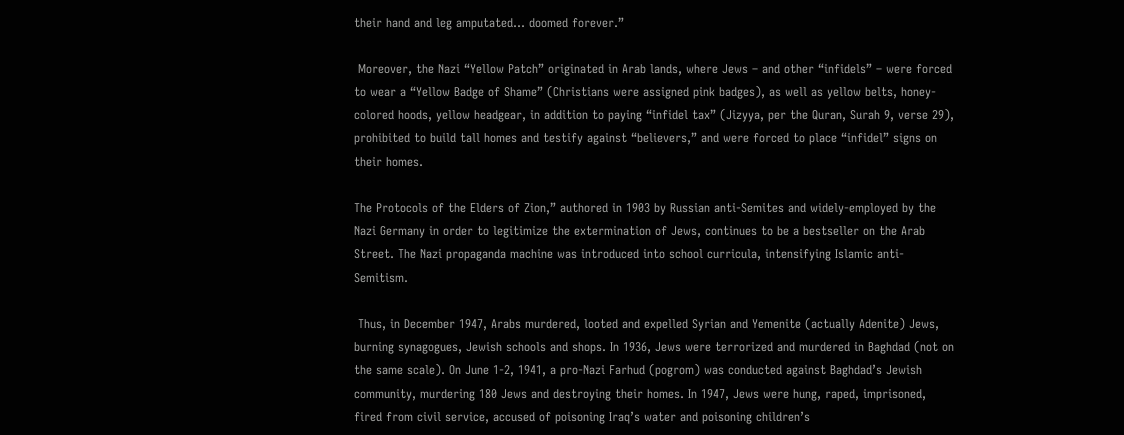their hand and leg amputated… doomed forever.”

 Moreover, the Nazi “Yellow Patch” originated in Arab lands, where Jews – and other “infidels” – were forced to wear a “Yellow Badge of Shame” (Christians were assigned pink badges), as well as yellow belts, honey-colored hoods, yellow headgear, in addition to paying “infidel tax” (Jizyya, per the Quran, Surah 9, verse 29), prohibited to build tall homes and testify against “believers,” and were forced to place “infidel” signs on their homes.

The Protocols of the Elders of Zion,” authored in 1903 by Russian anti-Semites and widely-employed by the Nazi Germany in order to legitimize the extermination of Jews, continues to be a bestseller on the Arab Street. The Nazi propaganda machine was introduced into school curricula, intensifying Islamic anti-Semitism.

 Thus, in December 1947, Arabs murdered, looted and expelled Syrian and Yemenite (actually Adenite) Jews, burning synagogues, Jewish schools and shops. In 1936, Jews were terrorized and murdered in Baghdad (not on the same scale). On June 1-2, 1941, a pro-Nazi Farhud (pogrom) was conducted against Baghdad’s Jewish community, murdering 180 Jews and destroying their homes. In 1947, Jews were hung, raped, imprisoned, fired from civil service, accused of poisoning Iraq’s water and poisoning children’s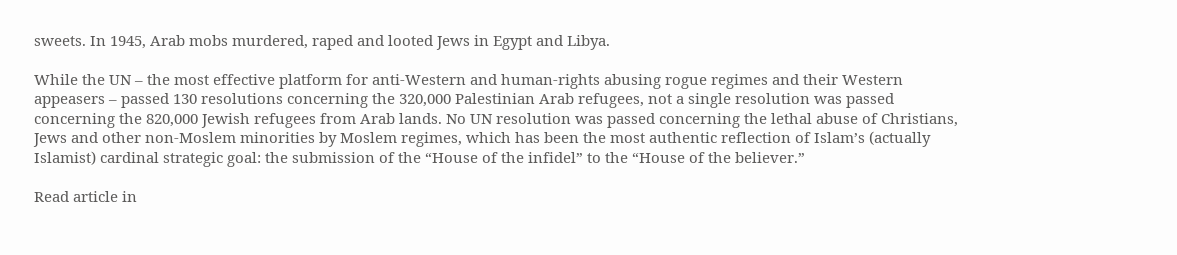sweets. In 1945, Arab mobs murdered, raped and looted Jews in Egypt and Libya.

While the UN – the most effective platform for anti-Western and human-rights abusing rogue regimes and their Western appeasers – passed 130 resolutions concerning the 320,000 Palestinian Arab refugees, not a single resolution was passed concerning the 820,000 Jewish refugees from Arab lands. No UN resolution was passed concerning the lethal abuse of Christians, Jews and other non-Moslem minorities by Moslem regimes, which has been the most authentic reflection of Islam’s (actually Islamist) cardinal strategic goal: the submission of the “House of the infidel” to the “House of the believer.”

Read article in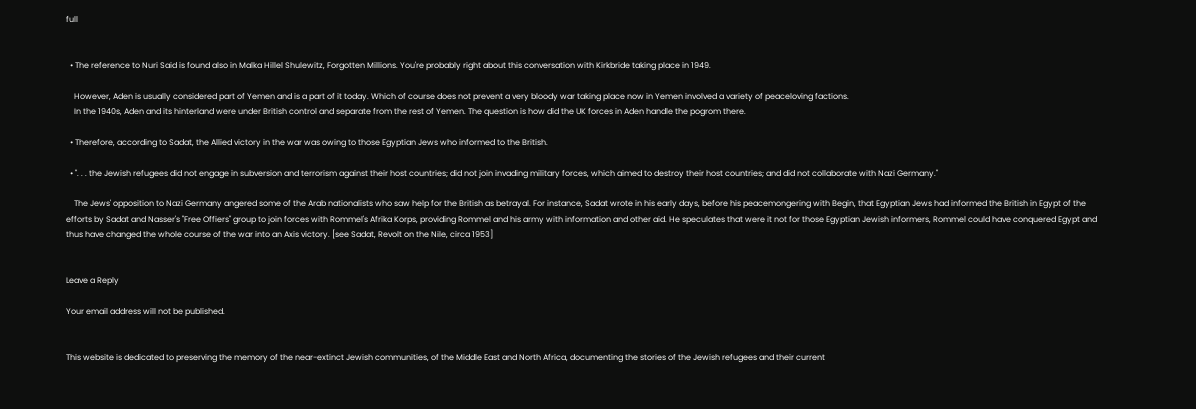full


  • The reference to Nuri Said is found also in Malka Hillel Shulewitz, Forgotten Millions. You're probably right about this conversation with Kirkbride taking place in 1949.

    However, Aden is usually considered part of Yemen and is a part of it today. Which of course does not prevent a very bloody war taking place now in Yemen involved a variety of peaceloving factions.
    In the 1940s, Aden and its hinterland were under British control and separate from the rest of Yemen. The question is how did the UK forces in Aden handle the pogrom there.

  • Therefore, according to Sadat, the Allied victory in the war was owing to those Egyptian Jews who informed to the British.

  • ". . . the Jewish refugees did not engage in subversion and terrorism against their host countries; did not join invading military forces, which aimed to destroy their host countries; and did not collaborate with Nazi Germany."

    The Jews' opposition to Nazi Germany angered some of the Arab nationalists who saw help for the British as betrayal. For instance, Sadat wrote in his early days, before his peacemongering with Begin, that Egyptian Jews had informed the British in Egypt of the efforts by Sadat and Nasser's "Free Offiers" group to join forces with Rommel's Afrika Korps, providing Rommel and his army with information and other aid. He speculates that were it not for those Egyptian Jewish informers, Rommel could have conquered Egypt and thus have changed the whole course of the war into an Axis victory. [see Sadat, Revolt on the Nile, circa 1953]


Leave a Reply

Your email address will not be published.


This website is dedicated to preserving the memory of the near-extinct Jewish communities, of the Middle East and North Africa, documenting the stories of the Jewish refugees and their current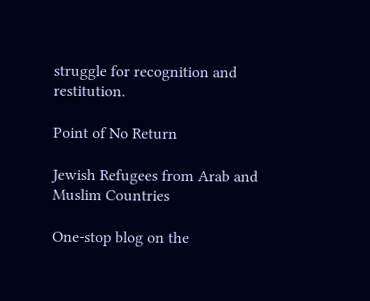struggle for recognition and restitution.

Point of No Return

Jewish Refugees from Arab and Muslim Countries

One-stop blog on the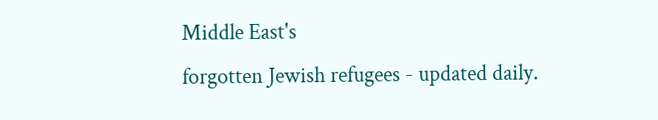Middle East's
forgotten Jewish refugees - updated daily.